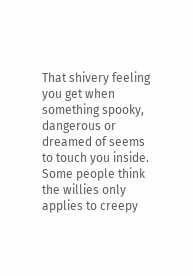That shivery feeling you get when something spooky, dangerous or dreamed of seems to touch you inside. Some people think the willies only applies to creepy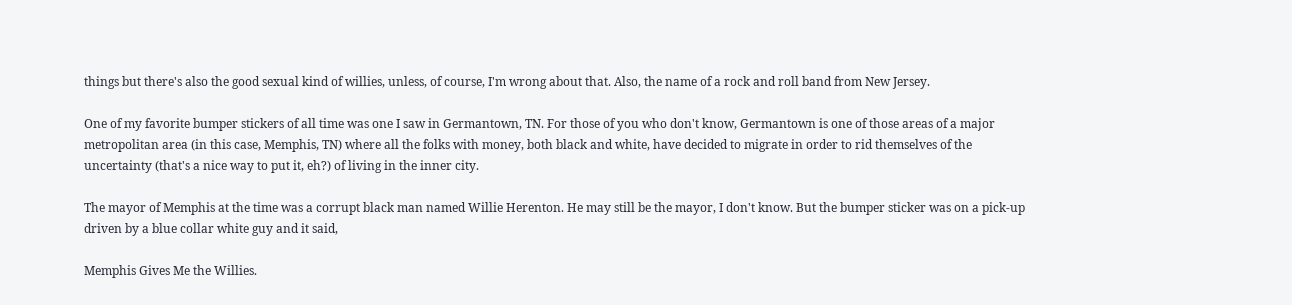things but there's also the good sexual kind of willies, unless, of course, I'm wrong about that. Also, the name of a rock and roll band from New Jersey.

One of my favorite bumper stickers of all time was one I saw in Germantown, TN. For those of you who don't know, Germantown is one of those areas of a major metropolitan area (in this case, Memphis, TN) where all the folks with money, both black and white, have decided to migrate in order to rid themselves of the uncertainty (that's a nice way to put it, eh?) of living in the inner city.

The mayor of Memphis at the time was a corrupt black man named Willie Herenton. He may still be the mayor, I don't know. But the bumper sticker was on a pick-up driven by a blue collar white guy and it said,

Memphis Gives Me the Willies.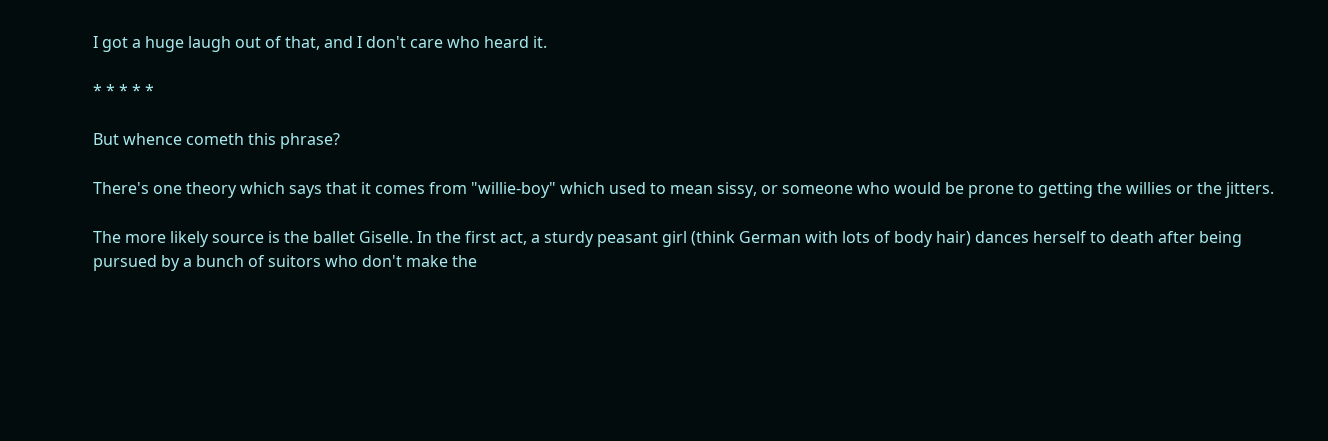I got a huge laugh out of that, and I don't care who heard it.

* * * * *

But whence cometh this phrase?

There's one theory which says that it comes from "willie-boy" which used to mean sissy, or someone who would be prone to getting the willies or the jitters.

The more likely source is the ballet Giselle. In the first act, a sturdy peasant girl (think German with lots of body hair) dances herself to death after being pursued by a bunch of suitors who don't make the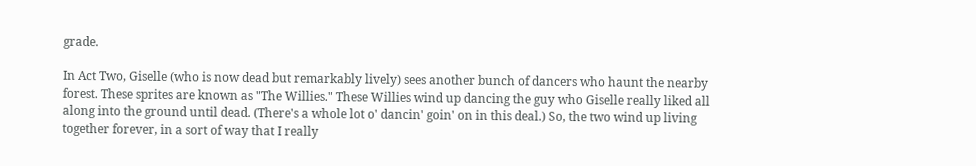grade.

In Act Two, Giselle (who is now dead but remarkably lively) sees another bunch of dancers who haunt the nearby forest. These sprites are known as "The Willies." These Willies wind up dancing the guy who Giselle really liked all along into the ground until dead. (There's a whole lot o' dancin' goin' on in this deal.) So, the two wind up living together forever, in a sort of way that I really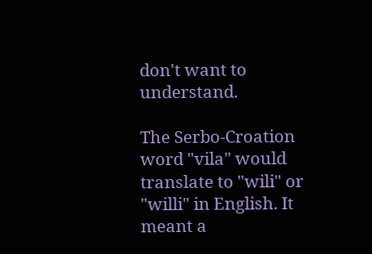don't want to understand.

The Serbo-Croation word "vila" would translate to "wili" or "willi" in English. It meant a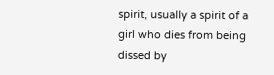spirit, usually a spirit of a girl who dies from being dissed by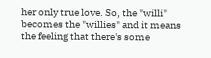her only true love. So, the "willi" becomes the "willies" and it means the feeling that there's some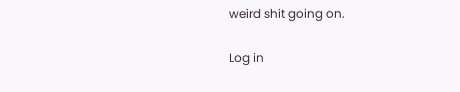weird shit going on.

Log in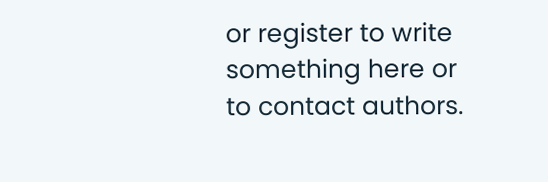or register to write something here or to contact authors.